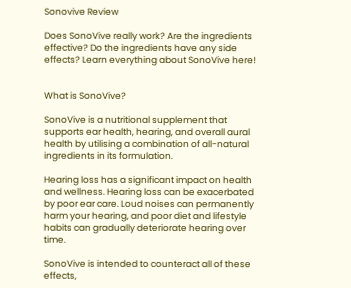Sonovive Review

Does SonoVive really work? Are the ingredients effective? Do the ingredients have any side effects? Learn everything about SonoVive here!


What is SonoVive?

SonoVive is a nutritional supplement that supports ear health, hearing, and overall aural health by utilising a combination of all-natural ingredients in its formulation.

Hearing loss has a significant impact on health and wellness. Hearing loss can be exacerbated by poor ear care. Loud noises can permanently harm your hearing, and poor diet and lifestyle habits can gradually deteriorate hearing over time.

SonoVive is intended to counteract all of these effects,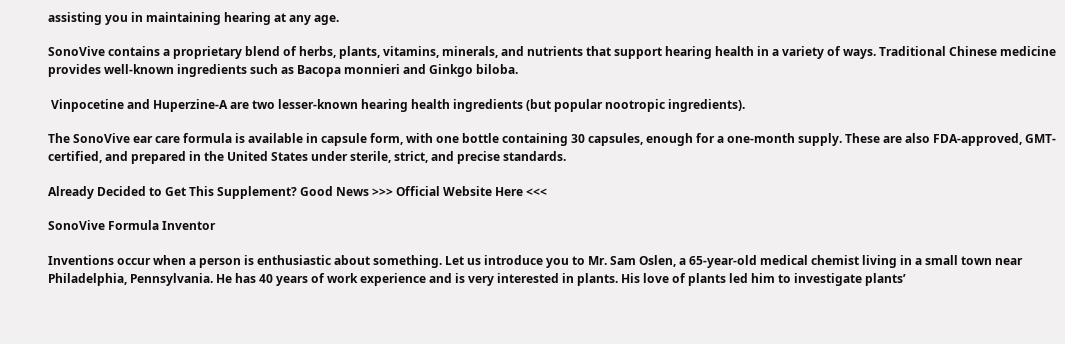assisting you in maintaining hearing at any age.

SonoVive contains a proprietary blend of herbs, plants, vitamins, minerals, and nutrients that support hearing health in a variety of ways. Traditional Chinese medicine provides well-known ingredients such as Bacopa monnieri and Ginkgo biloba.

 Vinpocetine and Huperzine-A are two lesser-known hearing health ingredients (but popular nootropic ingredients).

The SonoVive ear care formula is available in capsule form, with one bottle containing 30 capsules, enough for a one-month supply. These are also FDA-approved, GMT-certified, and prepared in the United States under sterile, strict, and precise standards.

Already Decided to Get This Supplement? Good News >>> Official Website Here <<<

SonoVive Formula Inventor

Inventions occur when a person is enthusiastic about something. Let us introduce you to Mr. Sam Oslen, a 65-year-old medical chemist living in a small town near Philadelphia, Pennsylvania. He has 40 years of work experience and is very interested in plants. His love of plants led him to investigate plants’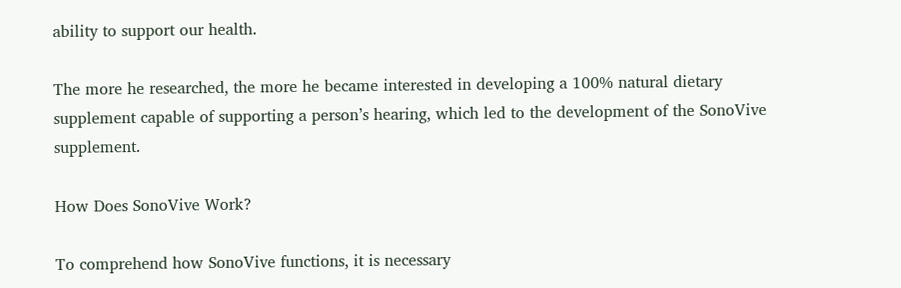ability to support our health.

The more he researched, the more he became interested in developing a 100% natural dietary supplement capable of supporting a person’s hearing, which led to the development of the SonoVive supplement.

How Does SonoVive Work?

To comprehend how SonoVive functions, it is necessary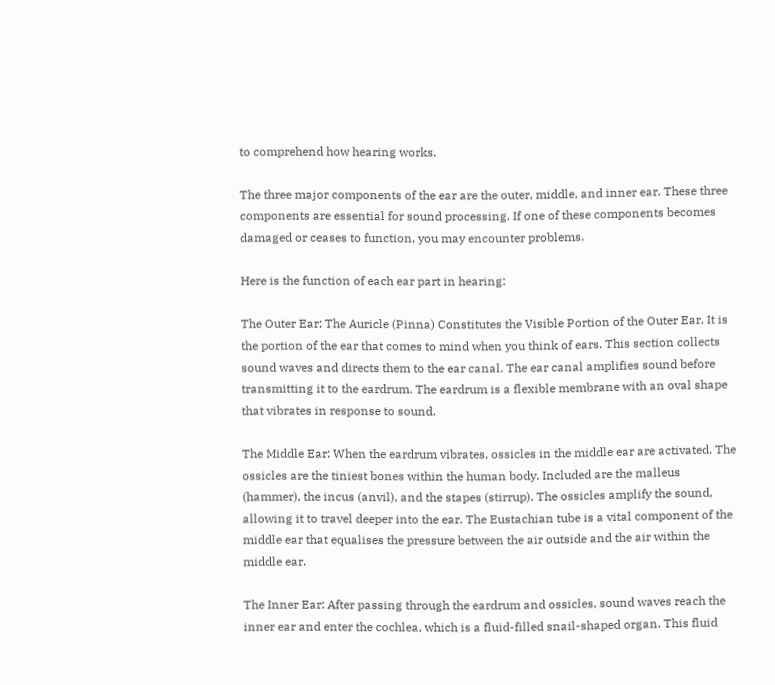to comprehend how hearing works.

The three major components of the ear are the outer, middle, and inner ear. These three components are essential for sound processing. If one of these components becomes damaged or ceases to function, you may encounter problems.

Here is the function of each ear part in hearing:

The Outer Ear: The Auricle (Pinna) Constitutes the Visible Portion of the Outer Ear. It is the portion of the ear that comes to mind when you think of ears. This section collects sound waves and directs them to the ear canal. The ear canal amplifies sound before transmitting it to the eardrum. The eardrum is a flexible membrane with an oval shape that vibrates in response to sound.

The Middle Ear: When the eardrum vibrates, ossicles in the middle ear are activated. The ossicles are the tiniest bones within the human body. Included are the malleus (hammer), the incus (anvil), and the stapes (stirrup). The ossicles amplify the sound, allowing it to travel deeper into the ear. The Eustachian tube is a vital component of the middle ear that equalises the pressure between the air outside and the air within the middle ear.

The Inner Ear: After passing through the eardrum and ossicles, sound waves reach the inner ear and enter the cochlea, which is a fluid-filled snail-shaped organ. This fluid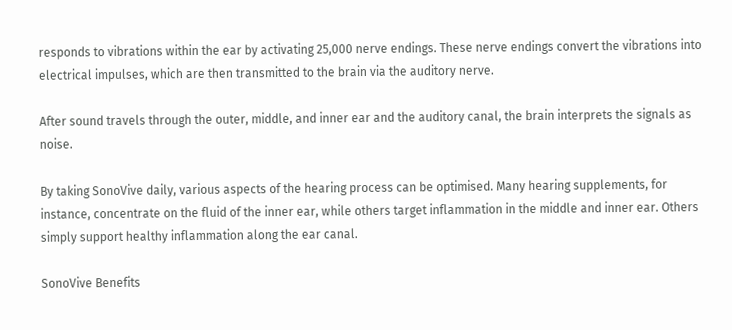responds to vibrations within the ear by activating 25,000 nerve endings. These nerve endings convert the vibrations into electrical impulses, which are then transmitted to the brain via the auditory nerve.

After sound travels through the outer, middle, and inner ear and the auditory canal, the brain interprets the signals as noise.

By taking SonoVive daily, various aspects of the hearing process can be optimised. Many hearing supplements, for instance, concentrate on the fluid of the inner ear, while others target inflammation in the middle and inner ear. Others simply support healthy inflammation along the ear canal.

SonoVive Benefits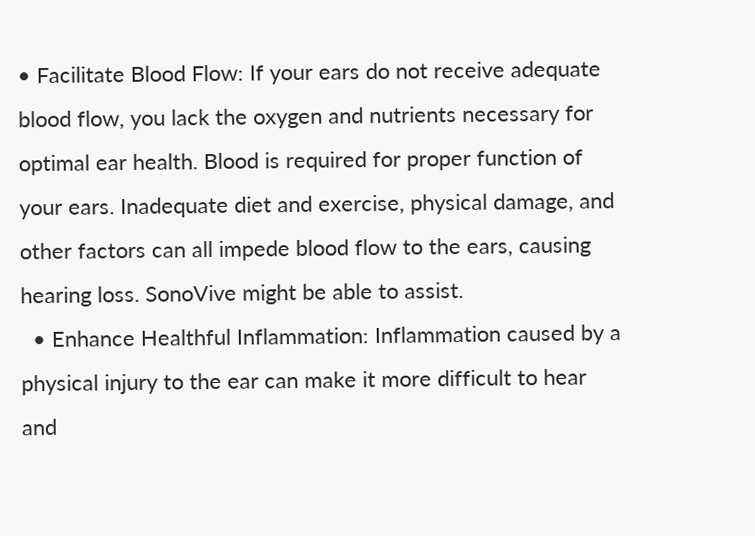• Facilitate Blood Flow: If your ears do not receive adequate blood flow, you lack the oxygen and nutrients necessary for optimal ear health. Blood is required for proper function of your ears. Inadequate diet and exercise, physical damage, and other factors can all impede blood flow to the ears, causing hearing loss. SonoVive might be able to assist.
  • Enhance Healthful Inflammation: Inflammation caused by a physical injury to the ear can make it more difficult to hear and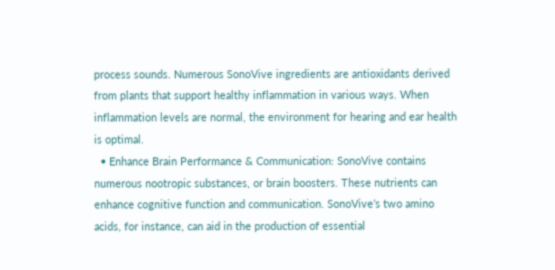process sounds. Numerous SonoVive ingredients are antioxidants derived from plants that support healthy inflammation in various ways. When inflammation levels are normal, the environment for hearing and ear health is optimal.
  • Enhance Brain Performance & Communication: SonoVive contains numerous nootropic substances, or brain boosters. These nutrients can enhance cognitive function and communication. SonoVive’s two amino acids, for instance, can aid in the production of essential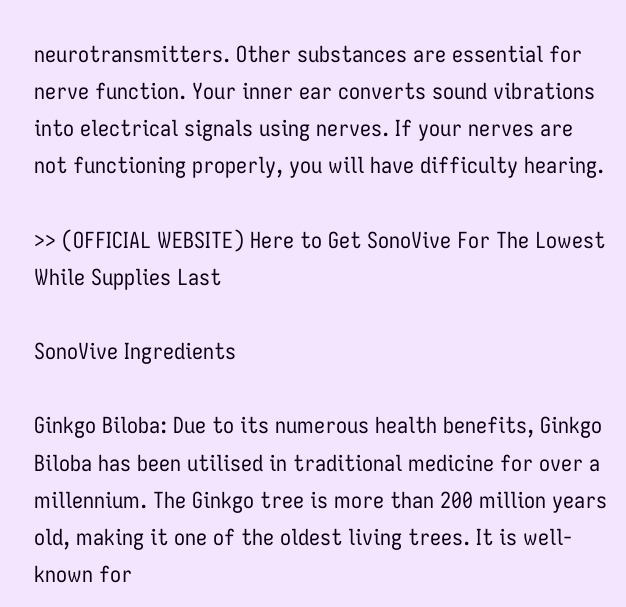neurotransmitters. Other substances are essential for nerve function. Your inner ear converts sound vibrations into electrical signals using nerves. If your nerves are not functioning properly, you will have difficulty hearing.

>> (OFFICIAL WEBSITE) Here to Get SonoVive For The Lowest While Supplies Last

SonoVive Ingredients

Ginkgo Biloba: Due to its numerous health benefits, Ginkgo Biloba has been utilised in traditional medicine for over a millennium. The Ginkgo tree is more than 200 million years old, making it one of the oldest living trees. It is well-known for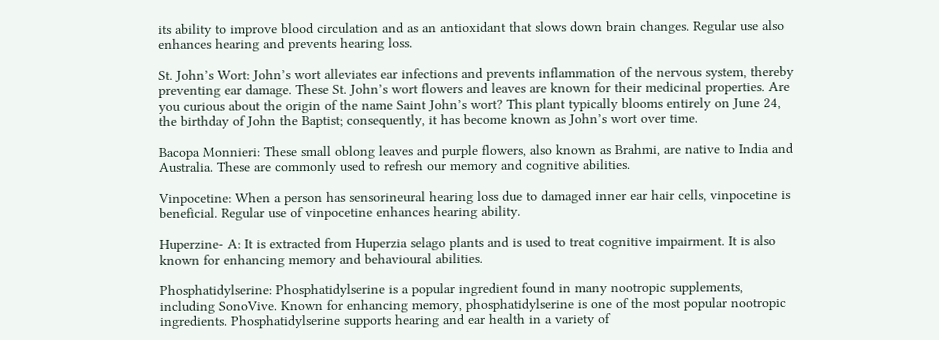its ability to improve blood circulation and as an antioxidant that slows down brain changes. Regular use also enhances hearing and prevents hearing loss.

St. John’s Wort: John’s wort alleviates ear infections and prevents inflammation of the nervous system, thereby preventing ear damage. These St. John’s wort flowers and leaves are known for their medicinal properties. Are you curious about the origin of the name Saint John’s wort? This plant typically blooms entirely on June 24, the birthday of John the Baptist; consequently, it has become known as John’s wort over time.

Bacopa Monnieri: These small oblong leaves and purple flowers, also known as Brahmi, are native to India and Australia. These are commonly used to refresh our memory and cognitive abilities.

Vinpocetine: When a person has sensorineural hearing loss due to damaged inner ear hair cells, vinpocetine is beneficial. Regular use of vinpocetine enhances hearing ability.

Huperzine- A: It is extracted from Huperzia selago plants and is used to treat cognitive impairment. It is also known for enhancing memory and behavioural abilities.

Phosphatidylserine: Phosphatidylserine is a popular ingredient found in many nootropic supplements, including SonoVive. Known for enhancing memory, phosphatidylserine is one of the most popular nootropic ingredients. Phosphatidylserine supports hearing and ear health in a variety of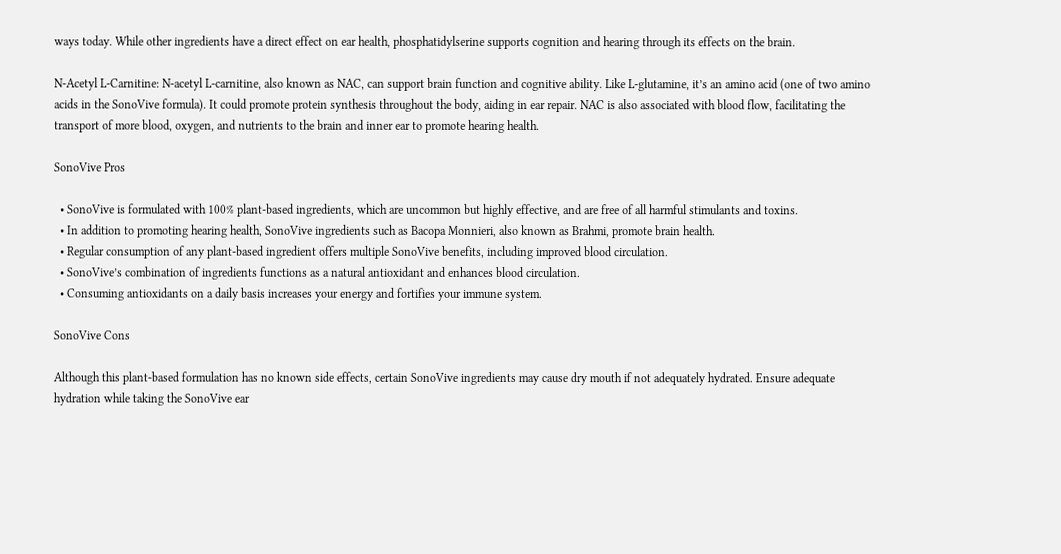ways today. While other ingredients have a direct effect on ear health, phosphatidylserine supports cognition and hearing through its effects on the brain.

N-Acetyl L-Carnitine: N-acetyl L-carnitine, also known as NAC, can support brain function and cognitive ability. Like L-glutamine, it’s an amino acid (one of two amino acids in the SonoVive formula). It could promote protein synthesis throughout the body, aiding in ear repair. NAC is also associated with blood flow, facilitating the transport of more blood, oxygen, and nutrients to the brain and inner ear to promote hearing health.

SonoVive Pros

  • SonoVive is formulated with 100% plant-based ingredients, which are uncommon but highly effective, and are free of all harmful stimulants and toxins.
  • In addition to promoting hearing health, SonoVive ingredients such as Bacopa Monnieri, also known as Brahmi, promote brain health.
  • Regular consumption of any plant-based ingredient offers multiple SonoVive benefits, including improved blood circulation.
  • SonoVive’s combination of ingredients functions as a natural antioxidant and enhances blood circulation.
  • Consuming antioxidants on a daily basis increases your energy and fortifies your immune system.

SonoVive Cons

Although this plant-based formulation has no known side effects, certain SonoVive ingredients may cause dry mouth if not adequately hydrated. Ensure adequate hydration while taking the SonoVive ear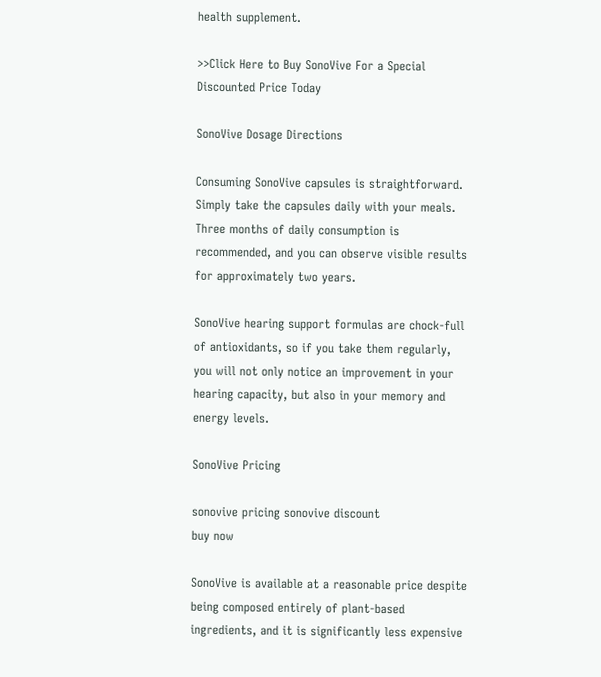health supplement.

>>Click Here to Buy SonoVive For a Special Discounted Price Today

SonoVive Dosage Directions

Consuming SonoVive capsules is straightforward. Simply take the capsules daily with your meals. Three months of daily consumption is recommended, and you can observe visible results for approximately two years.

SonoVive hearing support formulas are chock-full of antioxidants, so if you take them regularly, you will not only notice an improvement in your hearing capacity, but also in your memory and energy levels.

SonoVive Pricing

sonovive pricing sonovive discount
buy now

SonoVive is available at a reasonable price despite being composed entirely of plant-based ingredients, and it is significantly less expensive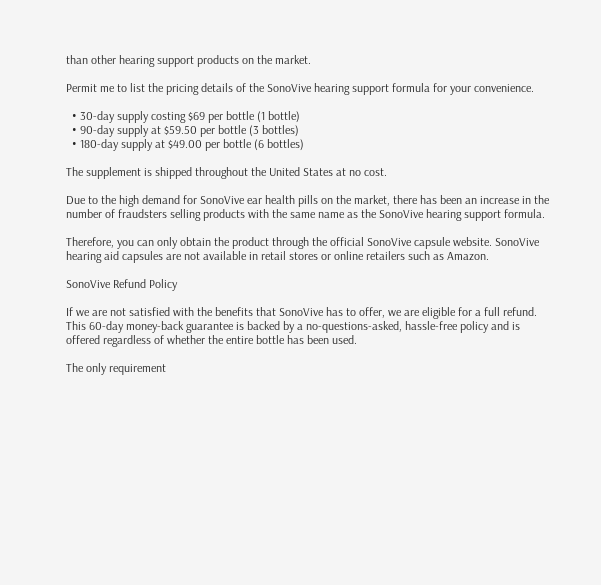than other hearing support products on the market.

Permit me to list the pricing details of the SonoVive hearing support formula for your convenience.

  • 30-day supply costing $69 per bottle (1 bottle)
  • 90-day supply at $59.50 per bottle (3 bottles)
  • 180-day supply at $49.00 per bottle (6 bottles)

The supplement is shipped throughout the United States at no cost.

Due to the high demand for SonoVive ear health pills on the market, there has been an increase in the number of fraudsters selling products with the same name as the SonoVive hearing support formula.

Therefore, you can only obtain the product through the official SonoVive capsule website. SonoVive hearing aid capsules are not available in retail stores or online retailers such as Amazon.

SonoVive Refund Policy

If we are not satisfied with the benefits that SonoVive has to offer, we are eligible for a full refund. This 60-day money-back guarantee is backed by a no-questions-asked, hassle-free policy and is offered regardless of whether the entire bottle has been used.

The only requirement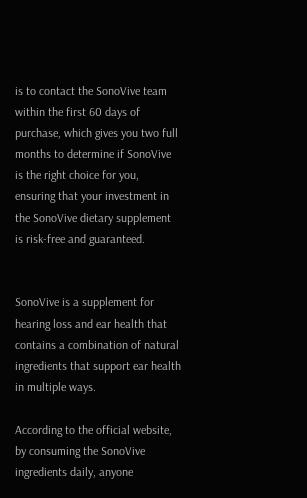is to contact the SonoVive team within the first 60 days of purchase, which gives you two full months to determine if SonoVive is the right choice for you, ensuring that your investment in the SonoVive dietary supplement is risk-free and guaranteed.


SonoVive is a supplement for hearing loss and ear health that contains a combination of natural ingredients that support ear health in multiple ways.

According to the official website, by consuming the SonoVive ingredients daily, anyone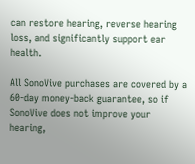can restore hearing, reverse hearing loss, and significantly support ear health.

All SonoVive purchases are covered by a 60-day money-back guarantee, so if SonoVive does not improve your hearing,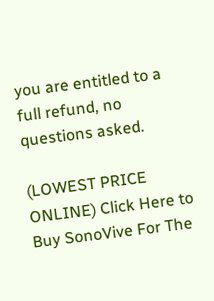you are entitled to a full refund, no questions asked.

(LOWEST PRICE ONLINE) Click Here to Buy SonoVive For The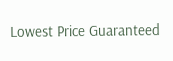Lowest Price Guaranteed